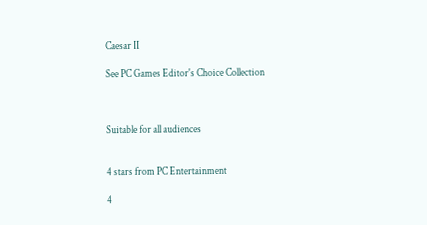Caesar II

See PC Games Editor's Choice Collection



Suitable for all audiences


4 stars from PC Entertainment

4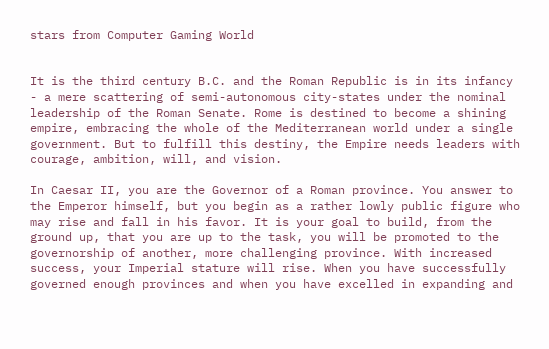stars from Computer Gaming World


It is the third century B.C. and the Roman Republic is in its infancy - a mere scattering of semi-autonomous city-states under the nominal leadership of the Roman Senate. Rome is destined to become a shining empire, embracing the whole of the Mediterranean world under a single government. But to fulfill this destiny, the Empire needs leaders with courage, ambition, will, and vision.

In Caesar II, you are the Governor of a Roman province. You answer to the Emperor himself, but you begin as a rather lowly public figure who may rise and fall in his favor. It is your goal to build, from the ground up, that you are up to the task, you will be promoted to the governorship of another, more challenging province. With increased success, your Imperial stature will rise. When you have successfully governed enough provinces and when you have excelled in expanding and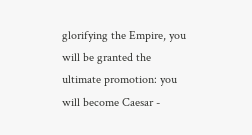glorifying the Empire, you will be granted the ultimate promotion: you will become Caesar -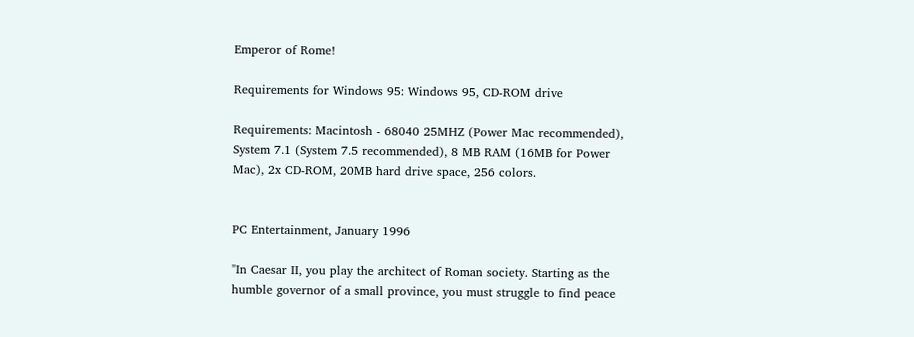Emperor of Rome!

Requirements for Windows 95: Windows 95, CD-ROM drive

Requirements: Macintosh - 68040 25MHZ (Power Mac recommended), System 7.1 (System 7.5 recommended), 8 MB RAM (16MB for Power Mac), 2x CD-ROM, 20MB hard drive space, 256 colors.


PC Entertainment, January 1996

"In Caesar II, you play the architect of Roman society. Starting as the humble governor of a small province, you must struggle to find peace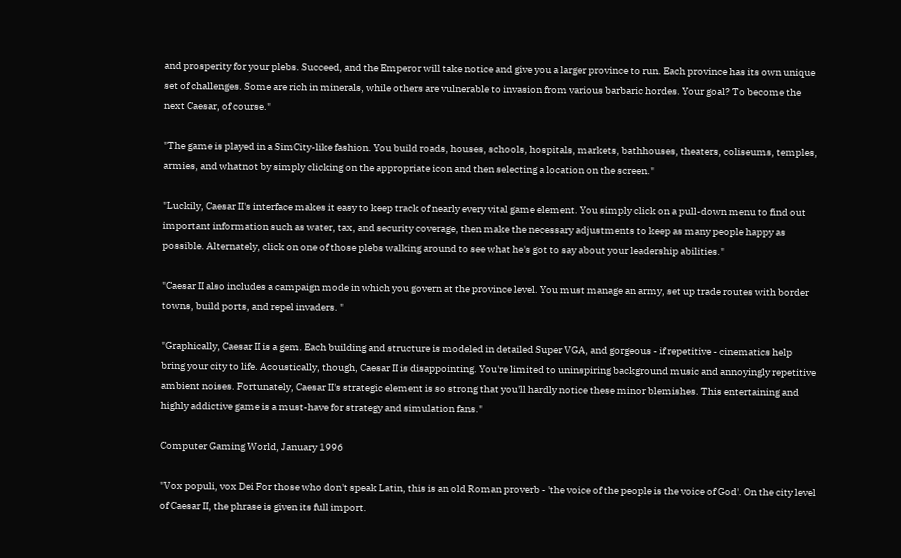and prosperity for your plebs. Succeed, and the Emperor will take notice and give you a larger province to run. Each province has its own unique set of challenges. Some are rich in minerals, while others are vulnerable to invasion from various barbaric hordes. Your goal? To become the next Caesar, of course."

"The game is played in a SimCity-like fashion. You build roads, houses, schools, hospitals, markets, bathhouses, theaters, coliseums, temples, armies, and whatnot by simply clicking on the appropriate icon and then selecting a location on the screen."

"Luckily, Caesar II's interface makes it easy to keep track of nearly every vital game element. You simply click on a pull-down menu to find out important information such as water, tax, and security coverage, then make the necessary adjustments to keep as many people happy as possible. Alternately, click on one of those plebs walking around to see what he's got to say about your leadership abilities."

"Caesar II also includes a campaign mode in which you govern at the province level. You must manage an army, set up trade routes with border towns, build ports, and repel invaders. "

"Graphically, Caesar II is a gem. Each building and structure is modeled in detailed Super VGA, and gorgeous - if repetitive - cinematics help bring your city to life. Acoustically, though, Caesar II is disappointing. You're limited to uninspiring background music and annoyingly repetitive ambient noises. Fortunately, Caesar II's strategic element is so strong that you'll hardly notice these minor blemishes. This entertaining and highly addictive game is a must-have for strategy and simulation fans."

Computer Gaming World, January 1996

"Vox populi, vox Dei For those who don't speak Latin, this is an old Roman proverb - 'the voice of the people is the voice of God'. On the city level of Caesar II, the phrase is given its full import.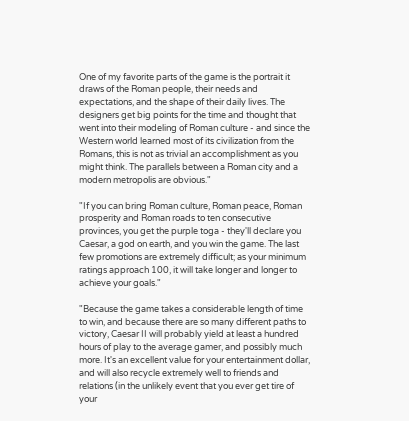One of my favorite parts of the game is the portrait it draws of the Roman people, their needs and expectations, and the shape of their daily lives. The designers get big points for the time and thought that went into their modeling of Roman culture - and since the Western world learned most of its civilization from the Romans, this is not as trivial an accomplishment as you might think. The parallels between a Roman city and a modern metropolis are obvious."

"If you can bring Roman culture, Roman peace, Roman prosperity and Roman roads to ten consecutive provinces, you get the purple toga - they'll declare you Caesar, a god on earth, and you win the game. The last few promotions are extremely difficult; as your minimum ratings approach 100, it will take longer and longer to achieve your goals."

"Because the game takes a considerable length of time to win, and because there are so many different paths to victory, Caesar II will probably yield at least a hundred hours of play to the average gamer, and possibly much more. It's an excellent value for your entertainment dollar, and will also recycle extremely well to friends and relations (in the unlikely event that you ever get tire of your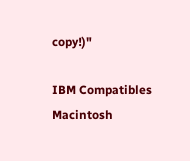copy!)"

IBM Compatibles Macintosh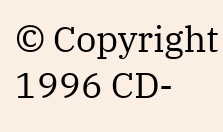© Copyright 1996 CD-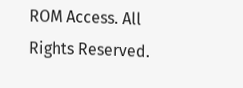ROM Access. All Rights Reserved.